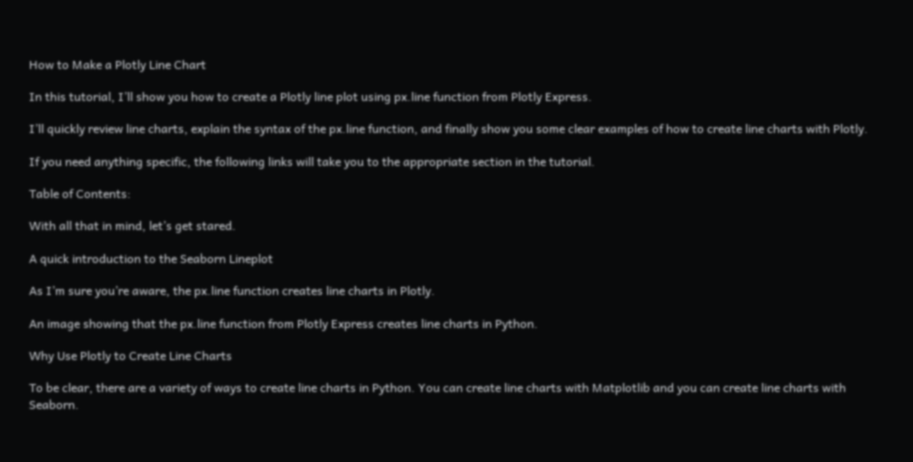How to Make a Plotly Line Chart

In this tutorial, I’ll show you how to create a Plotly line plot using px.line function from Plotly Express.

I’ll quickly review line charts, explain the syntax of the px.line function, and finally show you some clear examples of how to create line charts with Plotly.

If you need anything specific, the following links will take you to the appropriate section in the tutorial.

Table of Contents:

With all that in mind, let’s get stared.

A quick introduction to the Seaborn Lineplot

As I’m sure you’re aware, the px.line function creates line charts in Plotly.

An image showing that the px.line function from Plotly Express creates line charts in Python.

Why Use Plotly to Create Line Charts

To be clear, there are a variety of ways to create line charts in Python. You can create line charts with Matplotlib and you can create line charts with Seaborn.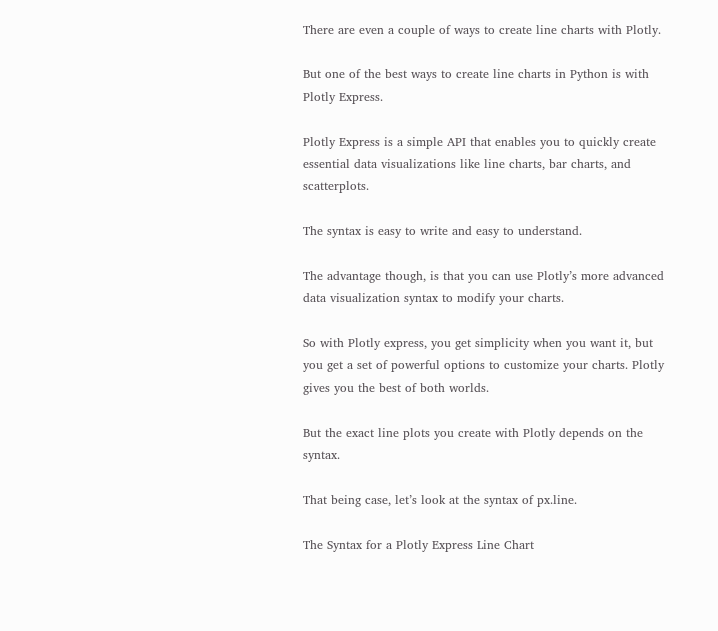There are even a couple of ways to create line charts with Plotly.

But one of the best ways to create line charts in Python is with Plotly Express.

Plotly Express is a simple API that enables you to quickly create essential data visualizations like line charts, bar charts, and scatterplots.

The syntax is easy to write and easy to understand.

The advantage though, is that you can use Plotly’s more advanced data visualization syntax to modify your charts.

So with Plotly express, you get simplicity when you want it, but you get a set of powerful options to customize your charts. Plotly gives you the best of both worlds.

But the exact line plots you create with Plotly depends on the syntax.

That being case, let’s look at the syntax of px.line.

The Syntax for a Plotly Express Line Chart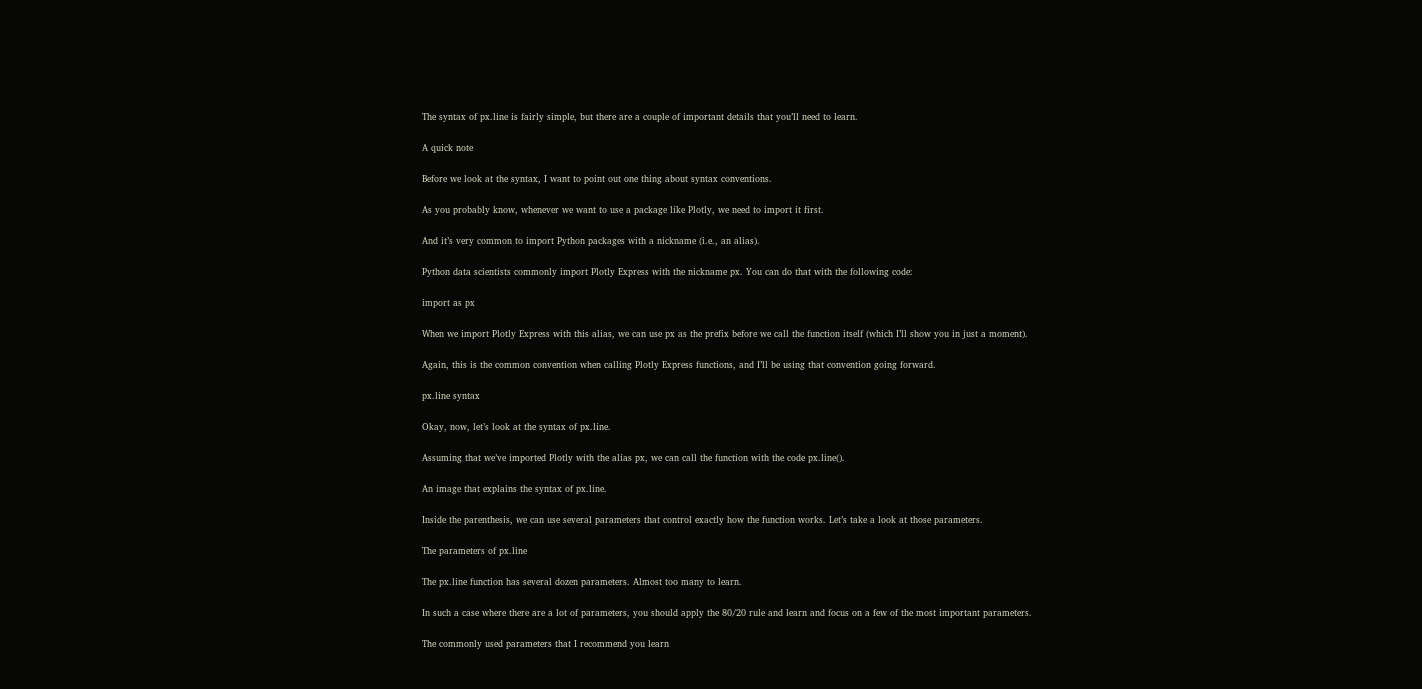The syntax of px.line is fairly simple, but there are a couple of important details that you’ll need to learn.

A quick note

Before we look at the syntax, I want to point out one thing about syntax conventions.

As you probably know, whenever we want to use a package like Plotly, we need to import it first.

And it’s very common to import Python packages with a nickname (i.e., an alias).

Python data scientists commonly import Plotly Express with the nickname px. You can do that with the following code:

import as px

When we import Plotly Express with this alias, we can use px as the prefix before we call the function itself (which I’ll show you in just a moment).

Again, this is the common convention when calling Plotly Express functions, and I’ll be using that convention going forward.

px.line syntax

Okay, now, let’s look at the syntax of px.line.

Assuming that we’ve imported Plotly with the alias px, we can call the function with the code px.line().

An image that explains the syntax of px.line.

Inside the parenthesis, we can use several parameters that control exactly how the function works. Let’s take a look at those parameters.

The parameters of px.line

The px.line function has several dozen parameters. Almost too many to learn.

In such a case where there are a lot of parameters, you should apply the 80/20 rule and learn and focus on a few of the most important parameters.

The commonly used parameters that I recommend you learn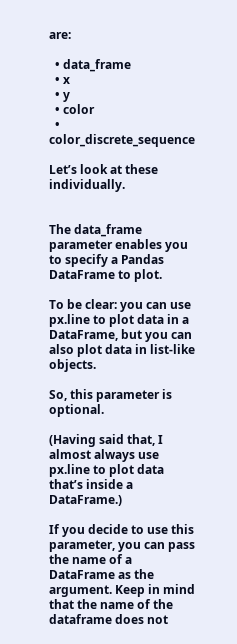are:

  • data_frame
  • x
  • y
  • color
  • color_discrete_sequence

Let’s look at these individually.


The data_frame parameter enables you to specify a Pandas DataFrame to plot.

To be clear: you can use px.line to plot data in a DataFrame, but you can also plot data in list-like objects.

So, this parameter is optional.

(Having said that, I almost always use px.line to plot data that’s inside a DataFrame.)

If you decide to use this parameter, you can pass the name of a DataFrame as the argument. Keep in mind that the name of the dataframe does not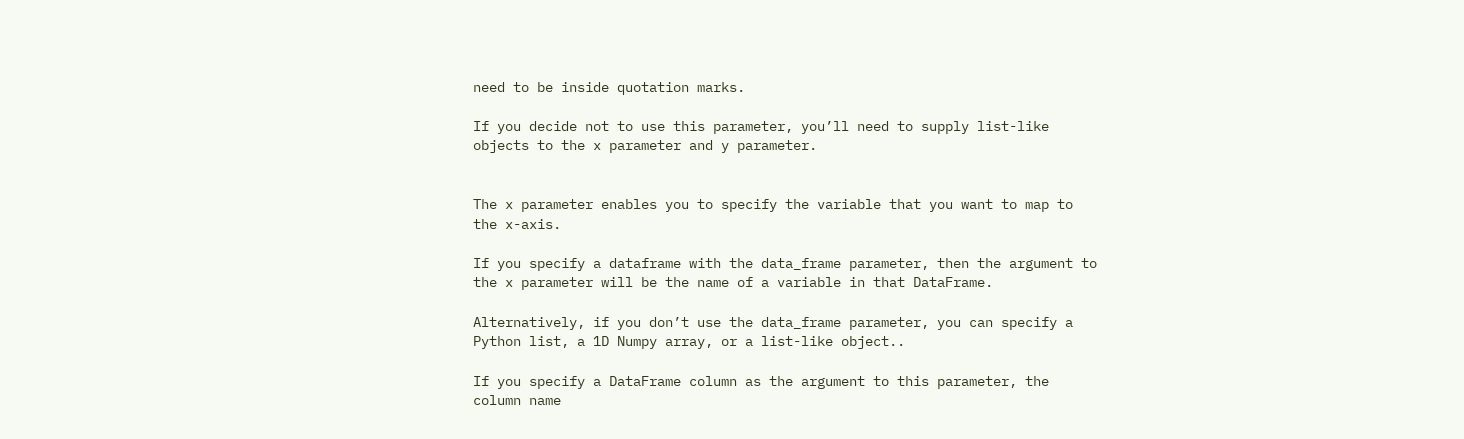need to be inside quotation marks.

If you decide not to use this parameter, you’ll need to supply list-like objects to the x parameter and y parameter.


The x parameter enables you to specify the variable that you want to map to the x-axis.

If you specify a dataframe with the data_frame parameter, then the argument to the x parameter will be the name of a variable in that DataFrame.

Alternatively, if you don’t use the data_frame parameter, you can specify a Python list, a 1D Numpy array, or a list-like object..

If you specify a DataFrame column as the argument to this parameter, the column name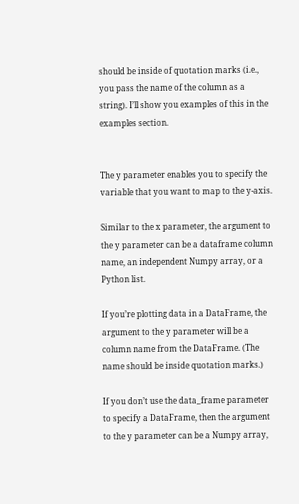should be inside of quotation marks (i.e., you pass the name of the column as a string). I’ll show you examples of this in the examples section.


The y parameter enables you to specify the variable that you want to map to the y-axis.

Similar to the x parameter, the argument to the y parameter can be a dataframe column name, an independent Numpy array, or a Python list.

If you’re plotting data in a DataFrame, the argument to the y parameter will be a column name from the DataFrame. (The name should be inside quotation marks.)

If you don’t use the data_frame parameter to specify a DataFrame, then the argument to the y parameter can be a Numpy array,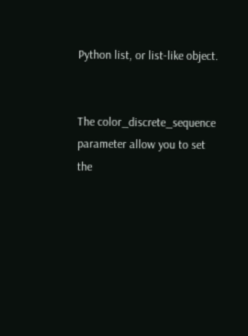Python list, or list-like object.


The color_discrete_sequence parameter allow you to set the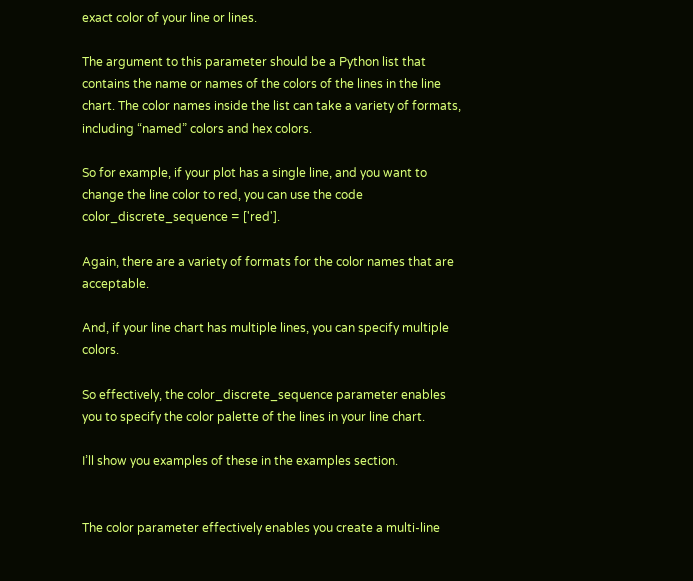exact color of your line or lines.

The argument to this parameter should be a Python list that contains the name or names of the colors of the lines in the line chart. The color names inside the list can take a variety of formats, including “named” colors and hex colors.

So for example, if your plot has a single line, and you want to change the line color to red, you can use the code color_discrete_sequence = ['red'].

Again, there are a variety of formats for the color names that are acceptable.

And, if your line chart has multiple lines, you can specify multiple colors.

So effectively, the color_discrete_sequence parameter enables you to specify the color palette of the lines in your line chart.

I’ll show you examples of these in the examples section.


The color parameter effectively enables you create a multi-line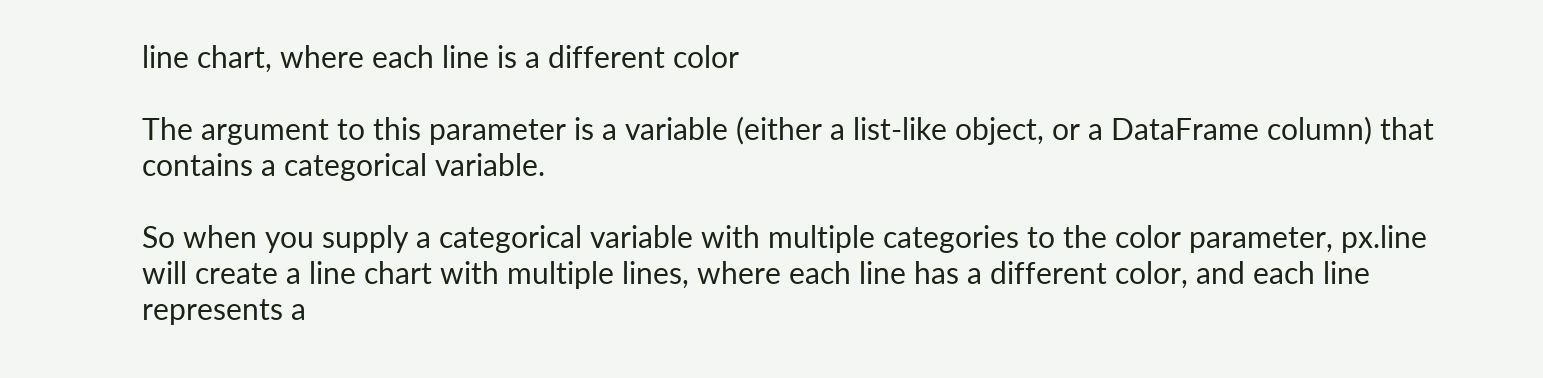line chart, where each line is a different color

The argument to this parameter is a variable (either a list-like object, or a DataFrame column) that contains a categorical variable.

So when you supply a categorical variable with multiple categories to the color parameter, px.line will create a line chart with multiple lines, where each line has a different color, and each line represents a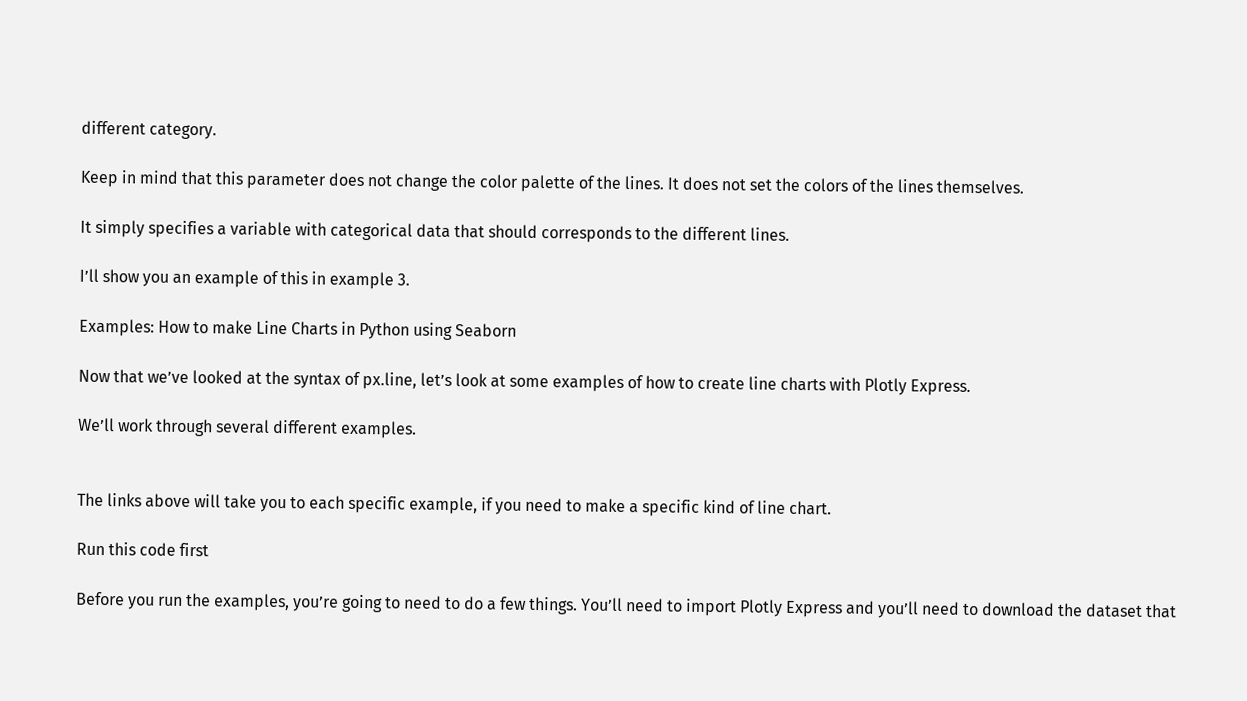different category.

Keep in mind that this parameter does not change the color palette of the lines. It does not set the colors of the lines themselves.

It simply specifies a variable with categorical data that should corresponds to the different lines.

I’ll show you an example of this in example 3.

Examples: How to make Line Charts in Python using Seaborn

Now that we’ve looked at the syntax of px.line, let’s look at some examples of how to create line charts with Plotly Express.

We’ll work through several different examples.


The links above will take you to each specific example, if you need to make a specific kind of line chart.

Run this code first

Before you run the examples, you’re going to need to do a few things. You’ll need to import Plotly Express and you’ll need to download the dataset that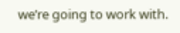we’re going to work with.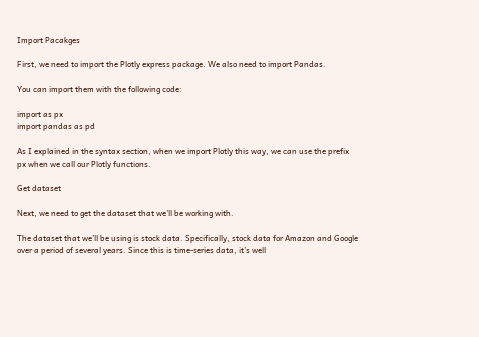Import Pacakges

First, we need to import the Plotly express package. We also need to import Pandas.

You can import them with the following code:

import as px
import pandas as pd

As I explained in the syntax section, when we import Plotly this way, we can use the prefix px when we call our Plotly functions.

Get dataset

Next, we need to get the dataset that we’ll be working with.

The dataset that we’ll be using is stock data. Specifically, stock data for Amazon and Google over a period of several years. Since this is time-series data, it’s well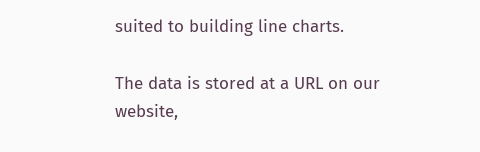suited to building line charts.

The data is stored at a URL on our website,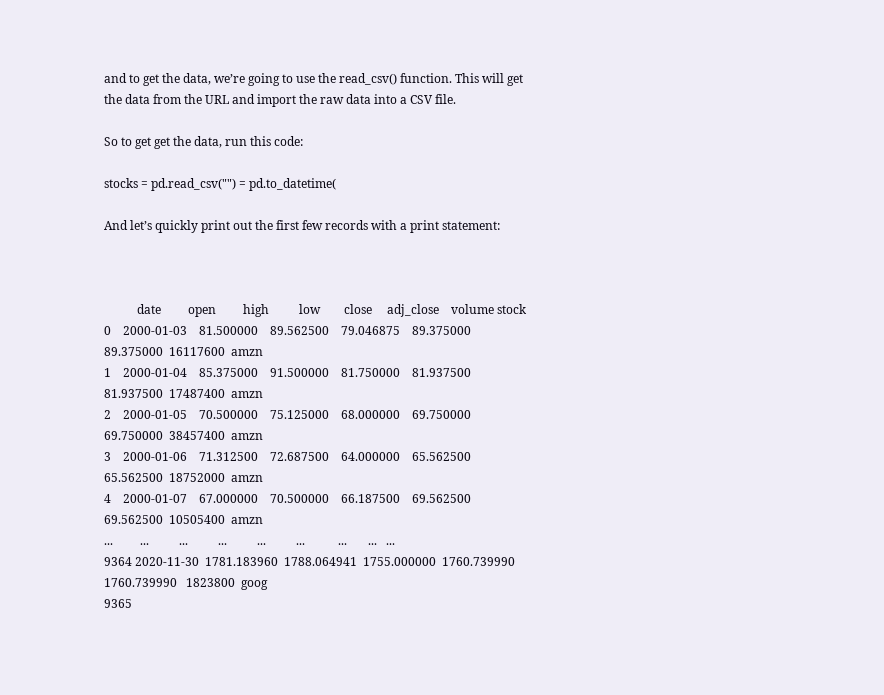and to get the data, we’re going to use the read_csv() function. This will get the data from the URL and import the raw data into a CSV file.

So to get get the data, run this code:

stocks = pd.read_csv("") = pd.to_datetime(

And let’s quickly print out the first few records with a print statement:



           date         open         high          low        close     adj_close    volume stock
0    2000-01-03    81.500000    89.562500    79.046875    89.375000     89.375000  16117600  amzn
1    2000-01-04    85.375000    91.500000    81.750000    81.937500     81.937500  17487400  amzn
2    2000-01-05    70.500000    75.125000    68.000000    69.750000     69.750000  38457400  amzn
3    2000-01-06    71.312500    72.687500    64.000000    65.562500     65.562500  18752000  amzn
4    2000-01-07    67.000000    70.500000    66.187500    69.562500     69.562500  10505400  amzn
...         ...          ...          ...          ...          ...           ...       ...   ...
9364 2020-11-30  1781.183960  1788.064941  1755.000000  1760.739990   1760.739990   1823800  goog
9365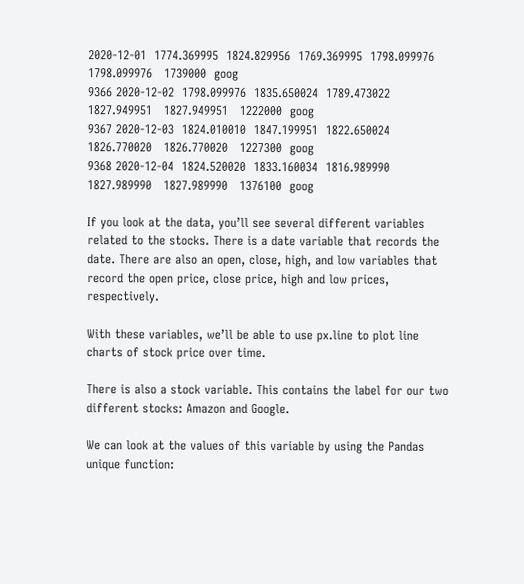2020-12-01  1774.369995  1824.829956  1769.369995  1798.099976   1798.099976   1739000  goog
9366 2020-12-02  1798.099976  1835.650024  1789.473022  1827.949951   1827.949951   1222000  goog
9367 2020-12-03  1824.010010  1847.199951  1822.650024  1826.770020   1826.770020   1227300  goog
9368 2020-12-04  1824.520020  1833.160034  1816.989990  1827.989990   1827.989990   1376100  goog

If you look at the data, you’ll see several different variables related to the stocks. There is a date variable that records the date. There are also an open, close, high, and low variables that record the open price, close price, high and low prices, respectively.

With these variables, we’ll be able to use px.line to plot line charts of stock price over time.

There is also a stock variable. This contains the label for our two different stocks: Amazon and Google.

We can look at the values of this variable by using the Pandas unique function: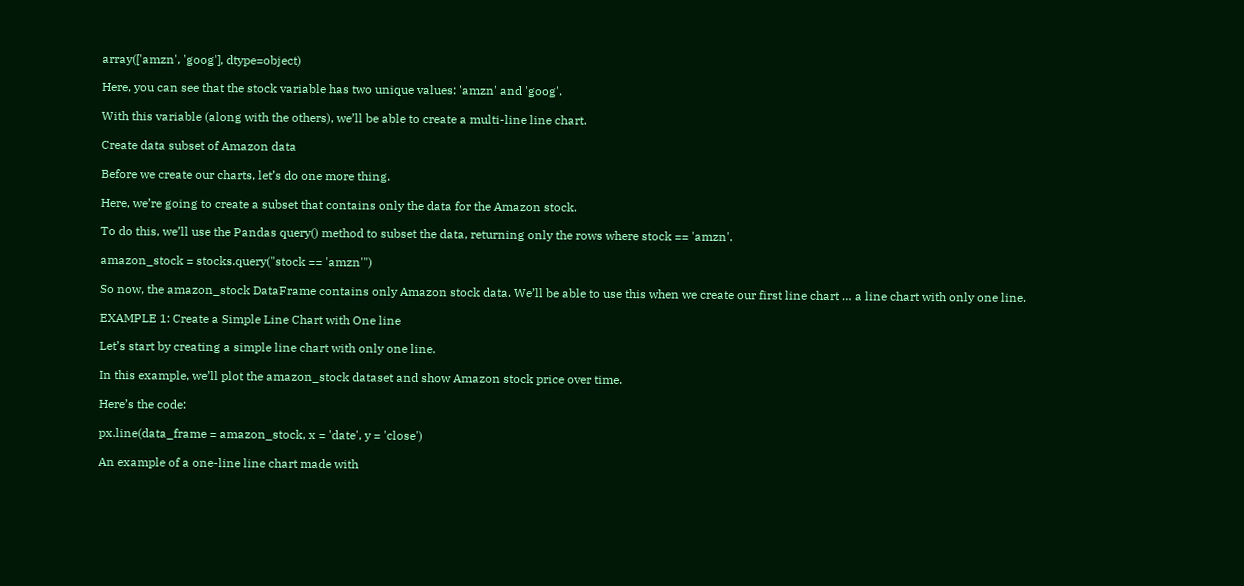array(['amzn', 'goog'], dtype=object)

Here, you can see that the stock variable has two unique values: 'amzn' and 'goog'.

With this variable (along with the others), we’ll be able to create a multi-line line chart.

Create data subset of Amazon data

Before we create our charts, let’s do one more thing.

Here, we’re going to create a subset that contains only the data for the Amazon stock.

To do this, we’ll use the Pandas query() method to subset the data, returning only the rows where stock == 'amzn'.

amazon_stock = stocks.query("stock == 'amzn'")

So now, the amazon_stock DataFrame contains only Amazon stock data. We’ll be able to use this when we create our first line chart … a line chart with only one line.

EXAMPLE 1: Create a Simple Line Chart with One line

Let’s start by creating a simple line chart with only one line.

In this example, we’ll plot the amazon_stock dataset and show Amazon stock price over time.

Here’s the code:

px.line(data_frame = amazon_stock, x = 'date', y = 'close')

An example of a one-line line chart made with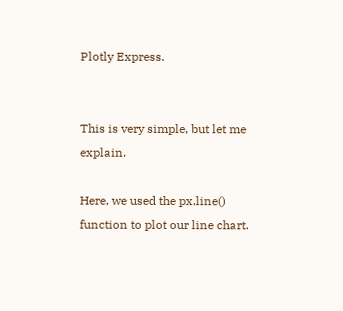Plotly Express.


This is very simple, but let me explain.

Here, we used the px.line() function to plot our line chart.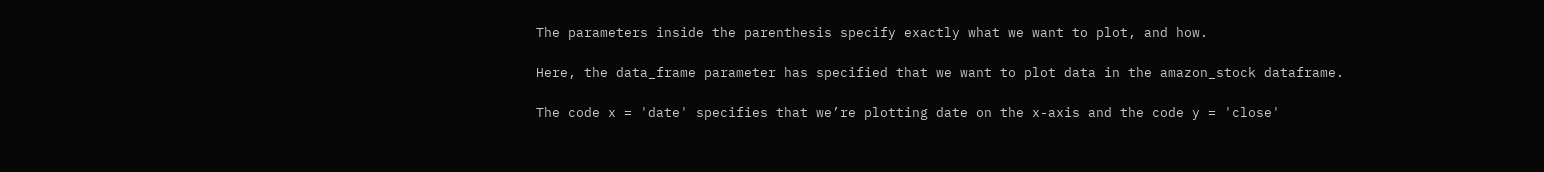The parameters inside the parenthesis specify exactly what we want to plot, and how.

Here, the data_frame parameter has specified that we want to plot data in the amazon_stock dataframe.

The code x = 'date' specifies that we’re plotting date on the x-axis and the code y = 'close'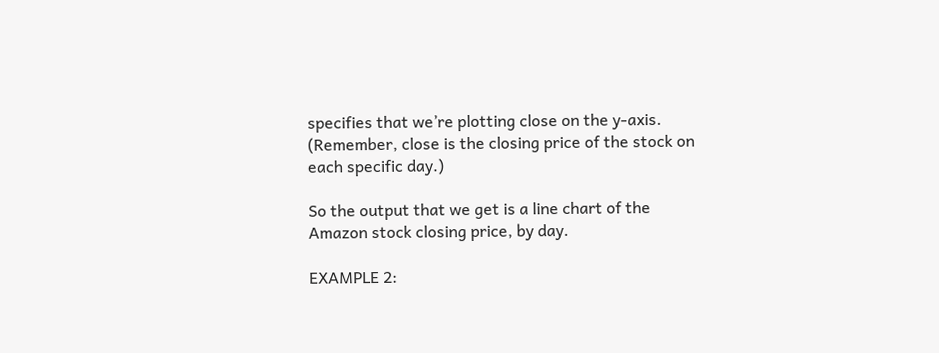specifies that we’re plotting close on the y-axis. (Remember, close is the closing price of the stock on each specific day.)

So the output that we get is a line chart of the Amazon stock closing price, by day.

EXAMPLE 2: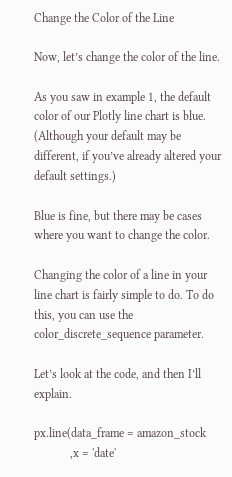Change the Color of the Line

Now, let’s change the color of the line.

As you saw in example 1, the default color of our Plotly line chart is blue. (Although your default may be different, if you’ve already altered your default settings.)

Blue is fine, but there may be cases where you want to change the color.

Changing the color of a line in your line chart is fairly simple to do. To do this, you can use the color_discrete_sequence parameter.

Let’s look at the code, and then I’ll explain.

px.line(data_frame = amazon_stock
            ,x = 'date'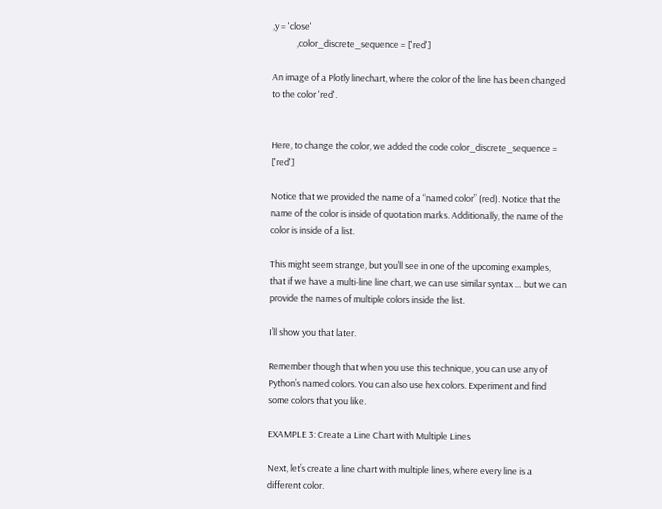,y = 'close'
            ,color_discrete_sequence = ['red']

An image of a Plotly linechart, where the color of the line has been changed to the color 'red'.


Here, to change the color, we added the code color_discrete_sequence = ['red']

Notice that we provided the name of a “named color” (red). Notice that the name of the color is inside of quotation marks. Additionally, the name of the color is inside of a list.

This might seem strange, but you’ll see in one of the upcoming examples, that if we have a multi-line line chart, we can use similar syntax … but we can provide the names of multiple colors inside the list.

I’ll show you that later.

Remember though that when you use this technique, you can use any of Python’s named colors. You can also use hex colors. Experiment and find some colors that you like.

EXAMPLE 3: Create a Line Chart with Multiple Lines

Next, let’s create a line chart with multiple lines, where every line is a different color.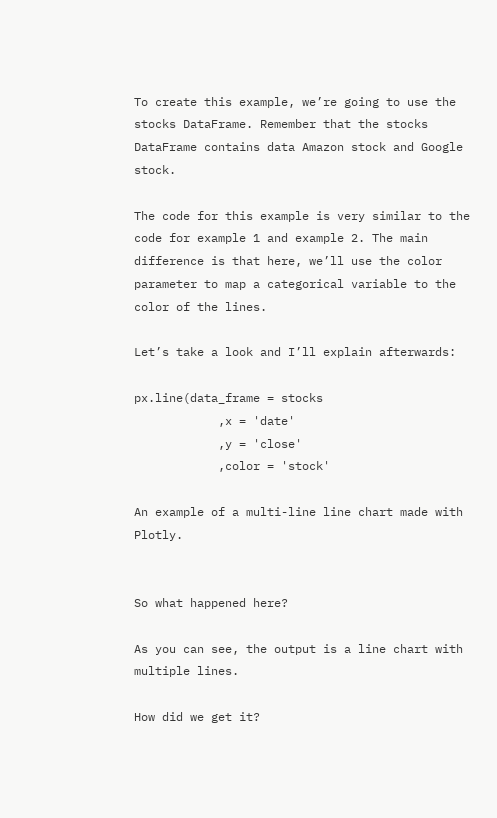To create this example, we’re going to use the stocks DataFrame. Remember that the stocks DataFrame contains data Amazon stock and Google stock.

The code for this example is very similar to the code for example 1 and example 2. The main difference is that here, we’ll use the color parameter to map a categorical variable to the color of the lines.

Let’s take a look and I’ll explain afterwards:

px.line(data_frame = stocks
            ,x = 'date'
            ,y = 'close'
            ,color = 'stock'

An example of a multi-line line chart made with Plotly.


So what happened here?

As you can see, the output is a line chart with multiple lines.

How did we get it?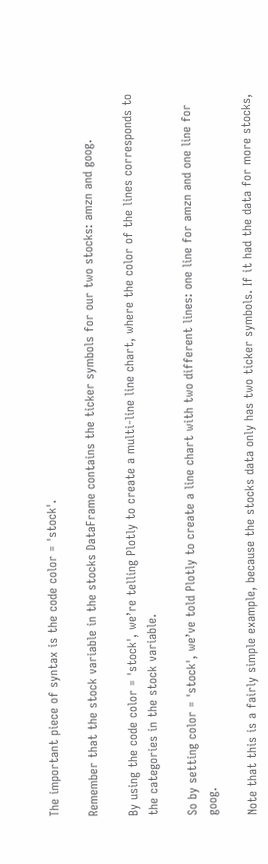The important piece of syntax is the code color = 'stock'.

Remember that the stock variable in the stocks DataFrame contains the ticker symbols for our two stocks: amzn and goog.

By using the code color = 'stock', we’re telling Plotly to create a multi-line line chart, where the color of the lines corresponds to the categories in the stock variable.

So by setting color = 'stock', we’ve told Plotly to create a line chart with two different lines: one line for amzn and one line for goog.

Note that this is a fairly simple example, because the stocks data only has two ticker symbols. If it had the data for more stocks,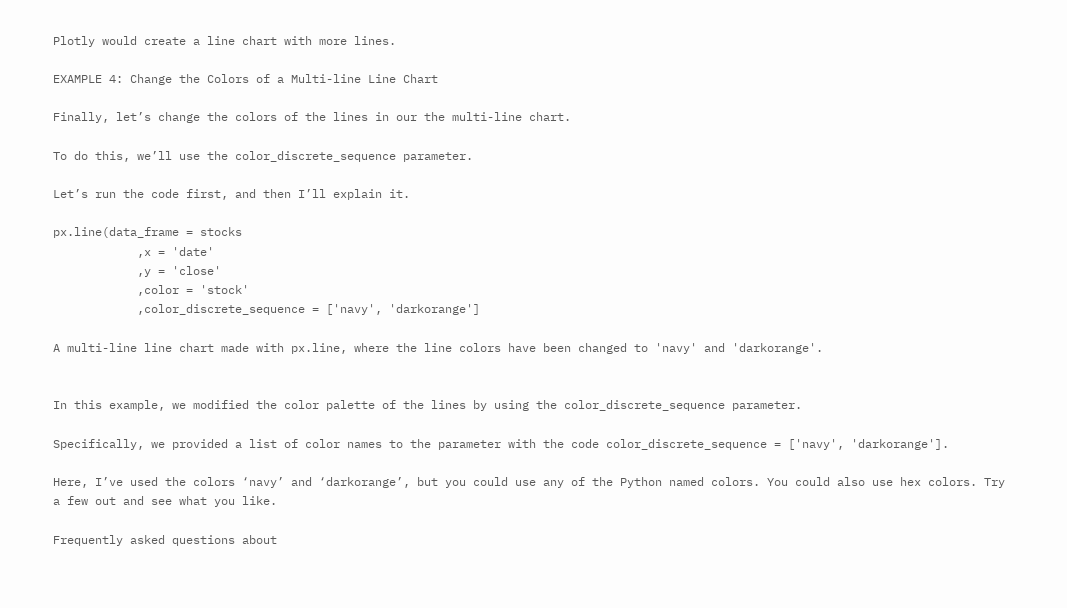Plotly would create a line chart with more lines.

EXAMPLE 4: Change the Colors of a Multi-line Line Chart

Finally, let’s change the colors of the lines in our the multi-line chart.

To do this, we’ll use the color_discrete_sequence parameter.

Let’s run the code first, and then I’ll explain it.

px.line(data_frame = stocks
            ,x = 'date'
            ,y = 'close'
            ,color = 'stock'
            ,color_discrete_sequence = ['navy', 'darkorange']

A multi-line line chart made with px.line, where the line colors have been changed to 'navy' and 'darkorange'.


In this example, we modified the color palette of the lines by using the color_discrete_sequence parameter.

Specifically, we provided a list of color names to the parameter with the code color_discrete_sequence = ['navy', 'darkorange'].

Here, I’ve used the colors ‘navy’ and ‘darkorange’, but you could use any of the Python named colors. You could also use hex colors. Try a few out and see what you like.

Frequently asked questions about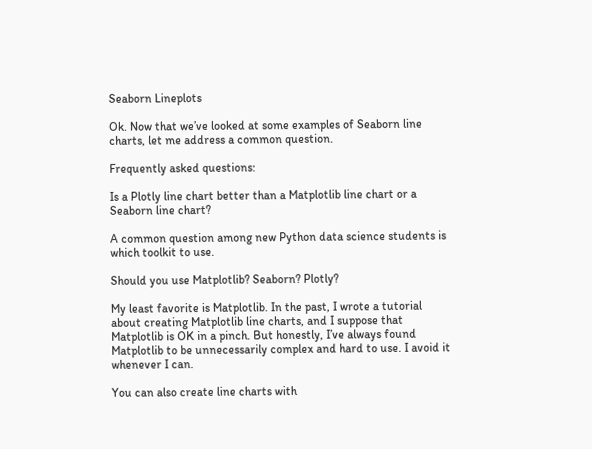Seaborn Lineplots

Ok. Now that we’ve looked at some examples of Seaborn line charts, let me address a common question.

Frequently asked questions:

Is a Plotly line chart better than a Matplotlib line chart or a Seaborn line chart?

A common question among new Python data science students is which toolkit to use.

Should you use Matplotlib? Seaborn? Plotly?

My least favorite is Matplotlib. In the past, I wrote a tutorial about creating Matplotlib line charts, and I suppose that Matplotlib is OK in a pinch. But honestly, I’ve always found Matplotlib to be unnecessarily complex and hard to use. I avoid it whenever I can.

You can also create line charts with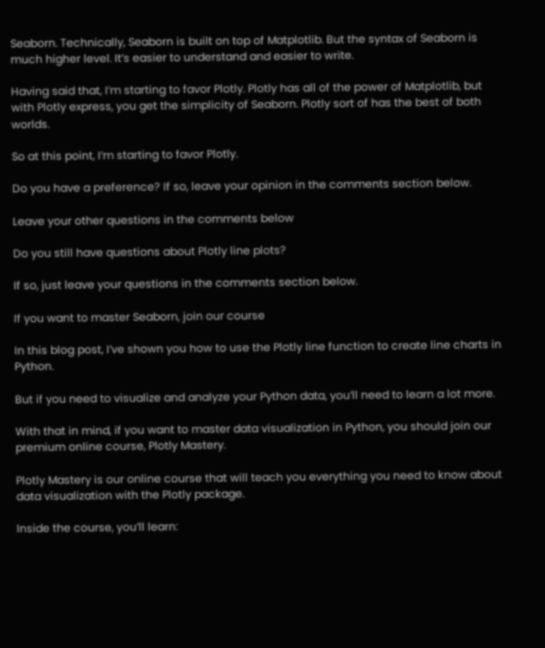Seaborn. Technically, Seaborn is built on top of Matplotlib. But the syntax of Seaborn is much higher level. It’s easier to understand and easier to write.

Having said that, I’m starting to favor Plotly. Plotly has all of the power of Matplotlib, but with Plotly express, you get the simplicity of Seaborn. Plotly sort of has the best of both worlds.

So at this point, I’m starting to favor Plotly.

Do you have a preference? If so, leave your opinion in the comments section below.

Leave your other questions in the comments below

Do you still have questions about Plotly line plots?

If so, just leave your questions in the comments section below.

If you want to master Seaborn, join our course

In this blog post, I’ve shown you how to use the Plotly line function to create line charts in Python.

But if you need to visualize and analyze your Python data, you’ll need to learn a lot more.

With that in mind, if you want to master data visualization in Python, you should join our premium online course, Plotly Mastery.

Plotly Mastery is our online course that will teach you everything you need to know about data visualization with the Plotly package.

Inside the course, you’ll learn: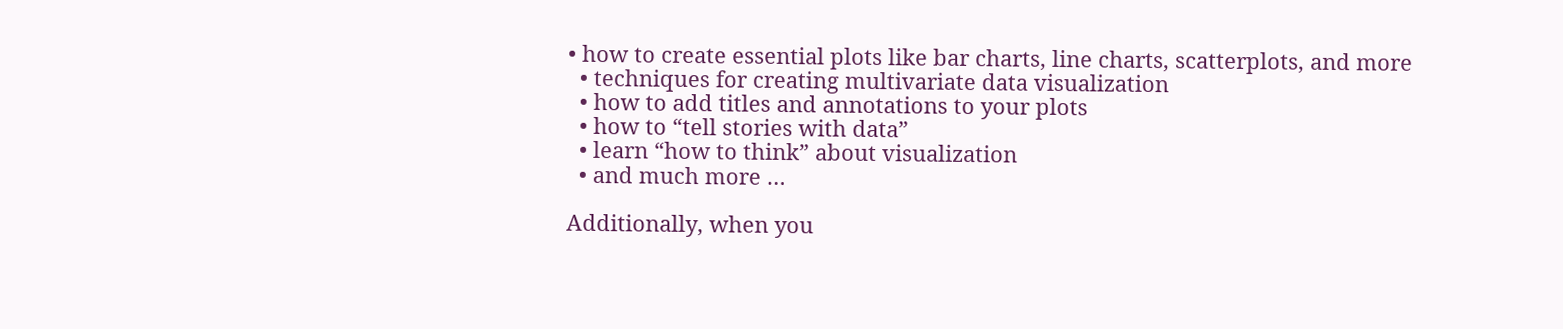• how to create essential plots like bar charts, line charts, scatterplots, and more
  • techniques for creating multivariate data visualization
  • how to add titles and annotations to your plots
  • how to “tell stories with data”
  • learn “how to think” about visualization
  • and much more …

Additionally, when you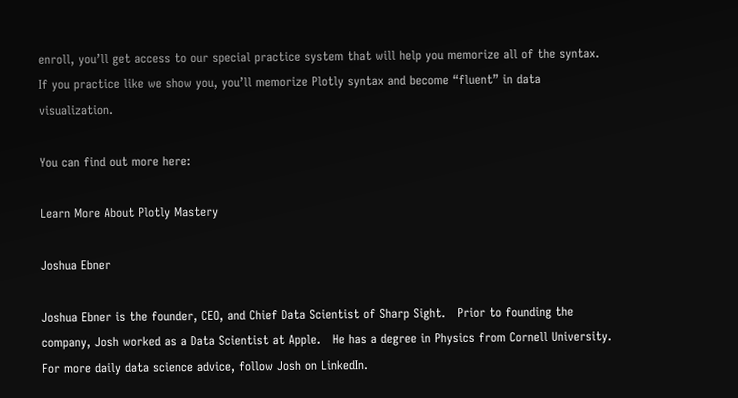enroll, you’ll get access to our special practice system that will help you memorize all of the syntax. If you practice like we show you, you’ll memorize Plotly syntax and become “fluent” in data visualization.

You can find out more here:

Learn More About Plotly Mastery

Joshua Ebner

Joshua Ebner is the founder, CEO, and Chief Data Scientist of Sharp Sight.   Prior to founding the company, Josh worked as a Data Scientist at Apple.   He has a degree in Physics from Cornell University.   For more daily data science advice, follow Josh on LinkedIn.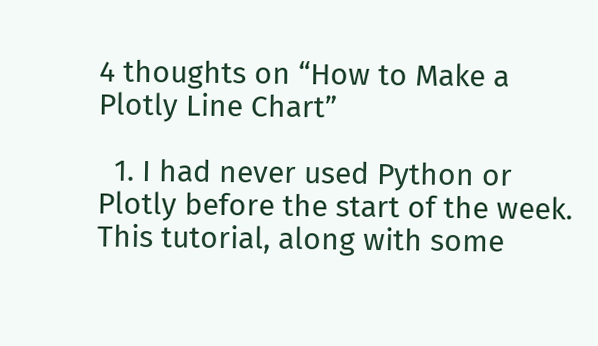4 thoughts on “How to Make a Plotly Line Chart”

  1. I had never used Python or Plotly before the start of the week. This tutorial, along with some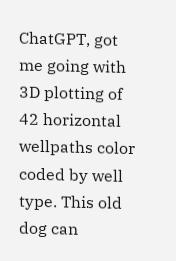ChatGPT, got me going with 3D plotting of 42 horizontal wellpaths color coded by well type. This old dog can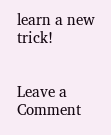learn a new trick!


Leave a Comment